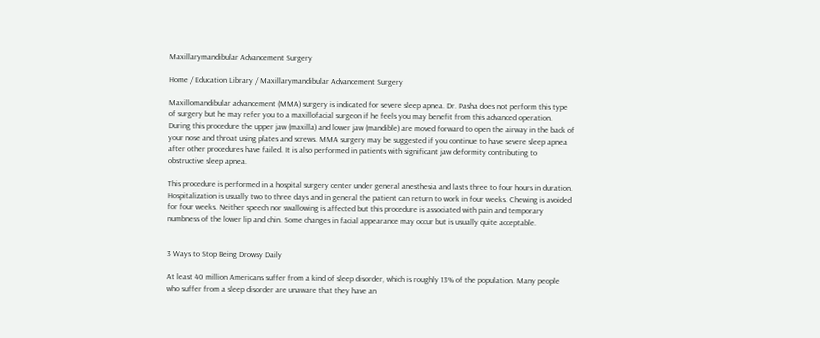Maxillarymandibular Advancement Surgery

Home / Education Library / Maxillarymandibular Advancement Surgery

Maxillomandibular advancement (MMA) surgery is indicated for severe sleep apnea. Dr. Pasha does not perform this type of surgery but he may refer you to a maxillofacial surgeon if he feels you may benefit from this advanced operation. During this procedure the upper jaw (maxilla) and lower jaw (mandible) are moved forward to open the airway in the back of your nose and throat using plates and screws. MMA surgery may be suggested if you continue to have severe sleep apnea after other procedures have failed. It is also performed in patients with significant jaw deformity contributing to obstructive sleep apnea.

This procedure is performed in a hospital surgery center under general anesthesia and lasts three to four hours in duration. Hospitalization is usually two to three days and in general the patient can return to work in four weeks. Chewing is avoided for four weeks. Neither speech nor swallowing is affected but this procedure is associated with pain and temporary numbness of the lower lip and chin. Some changes in facial appearance may occur but is usually quite acceptable.


3 Ways to Stop Being Drowsy Daily

At least 40 million Americans suffer from a kind of sleep disorder, which is roughly 13% of the population. Many people who suffer from a sleep disorder are unaware that they have an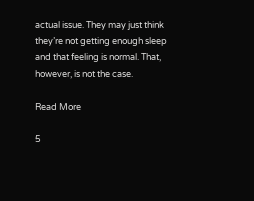actual issue. They may just think they’re not getting enough sleep and that feeling is normal. That, however, is not the case.

Read More

5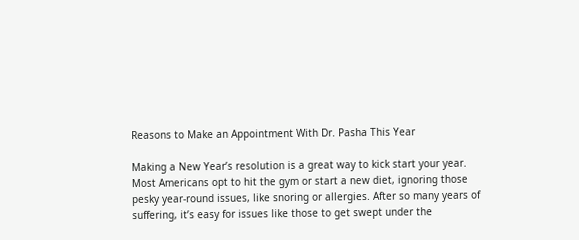Reasons to Make an Appointment With Dr. Pasha This Year

Making a New Year’s resolution is a great way to kick start your year. Most Americans opt to hit the gym or start a new diet, ignoring those pesky year-round issues, like snoring or allergies. After so many years of suffering, it’s easy for issues like those to get swept under the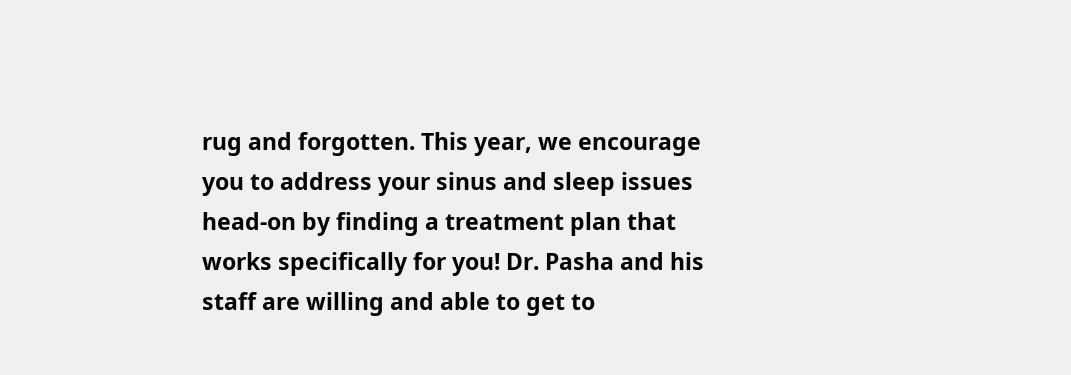rug and forgotten. This year, we encourage you to address your sinus and sleep issues head-on by finding a treatment plan that works specifically for you! Dr. Pasha and his staff are willing and able to get to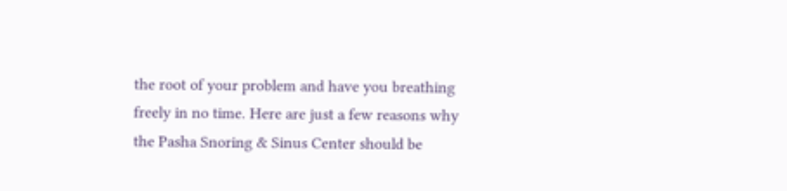the root of your problem and have you breathing freely in no time. Here are just a few reasons why the Pasha Snoring & Sinus Center should be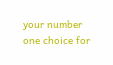your number one choice for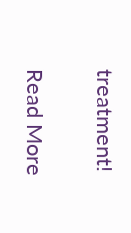treatment!

Read More